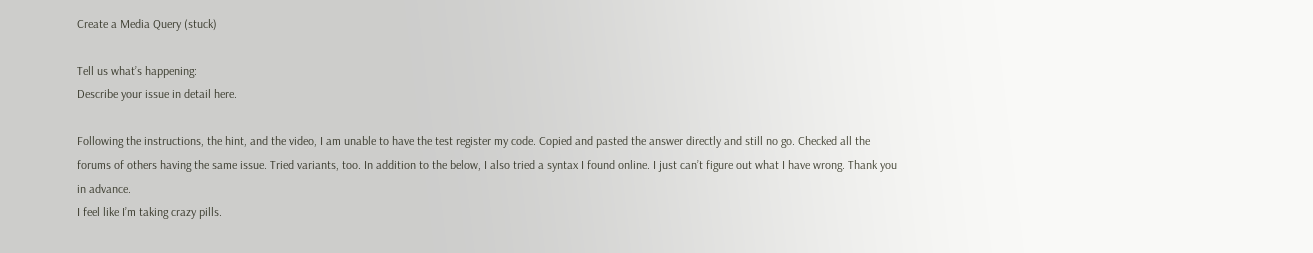Create a Media Query (stuck)

Tell us what’s happening:
Describe your issue in detail here.

Following the instructions, the hint, and the video, I am unable to have the test register my code. Copied and pasted the answer directly and still no go. Checked all the forums of others having the same issue. Tried variants, too. In addition to the below, I also tried a syntax I found online. I just can’t figure out what I have wrong. Thank you in advance.
I feel like I’m taking crazy pills.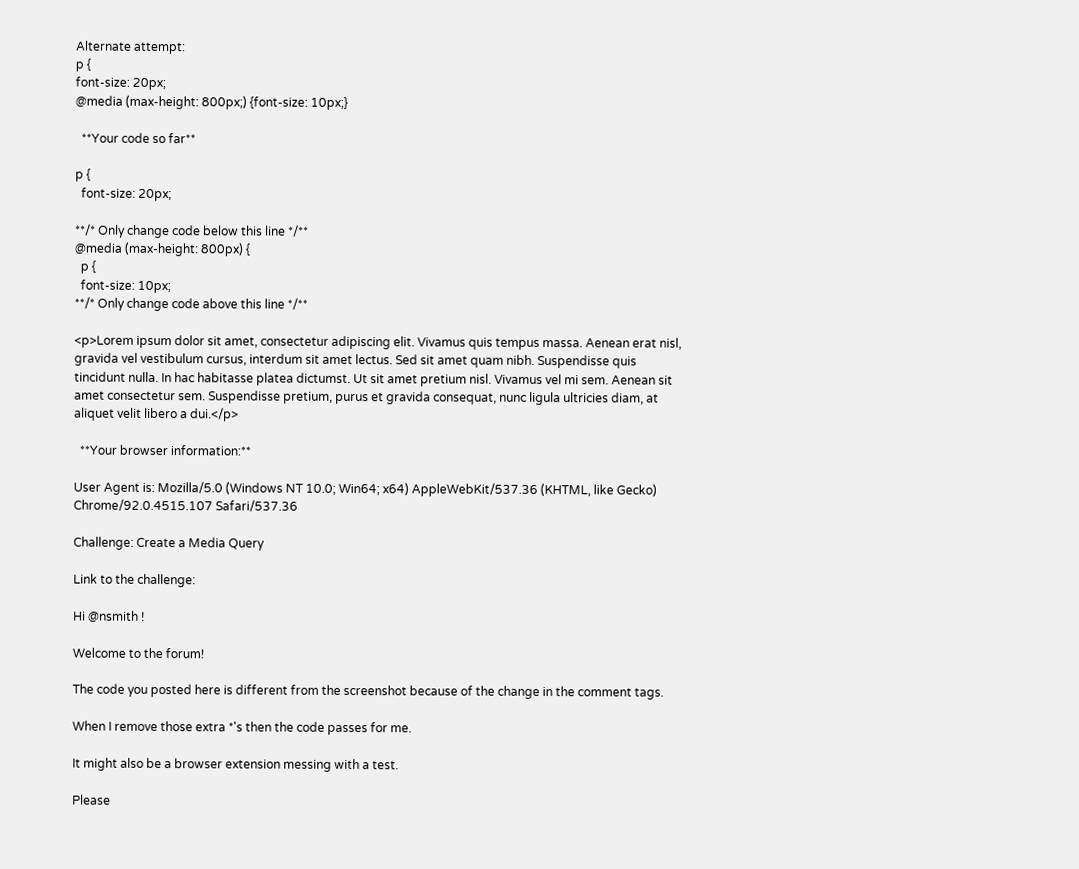Alternate attempt:
p {
font-size: 20px;
@media (max-height: 800px;) {font-size: 10px;}

  **Your code so far**

p {
  font-size: 20px;

**/* Only change code below this line */**
@media (max-height: 800px) {
  p {
  font-size: 10px;
**/* Only change code above this line */**

<p>Lorem ipsum dolor sit amet, consectetur adipiscing elit. Vivamus quis tempus massa. Aenean erat nisl, gravida vel vestibulum cursus, interdum sit amet lectus. Sed sit amet quam nibh. Suspendisse quis tincidunt nulla. In hac habitasse platea dictumst. Ut sit amet pretium nisl. Vivamus vel mi sem. Aenean sit amet consectetur sem. Suspendisse pretium, purus et gravida consequat, nunc ligula ultricies diam, at aliquet velit libero a dui.</p>

  **Your browser information:**

User Agent is: Mozilla/5.0 (Windows NT 10.0; Win64; x64) AppleWebKit/537.36 (KHTML, like Gecko) Chrome/92.0.4515.107 Safari/537.36

Challenge: Create a Media Query

Link to the challenge:

Hi @nsmith !

Welcome to the forum!

The code you posted here is different from the screenshot because of the change in the comment tags.

When I remove those extra *'s then the code passes for me.

It might also be a browser extension messing with a test.

Please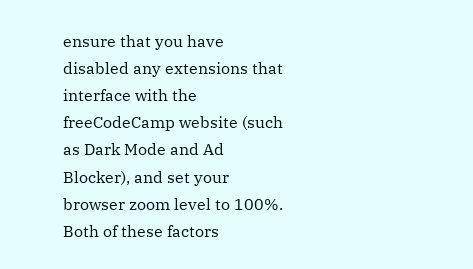ensure that you have disabled any extensions that interface with the freeCodeCamp website (such as Dark Mode and Ad Blocker), and set your browser zoom level to 100%. Both of these factors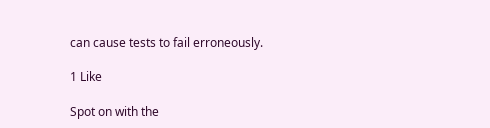can cause tests to fail erroneously.

1 Like

Spot on with the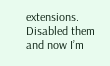extensions. Disabled them and now I’m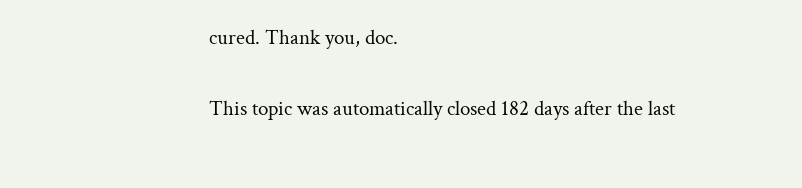cured. Thank you, doc.

This topic was automatically closed 182 days after the last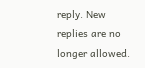reply. New replies are no longer allowed.